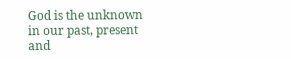God is the unknown in our past, present and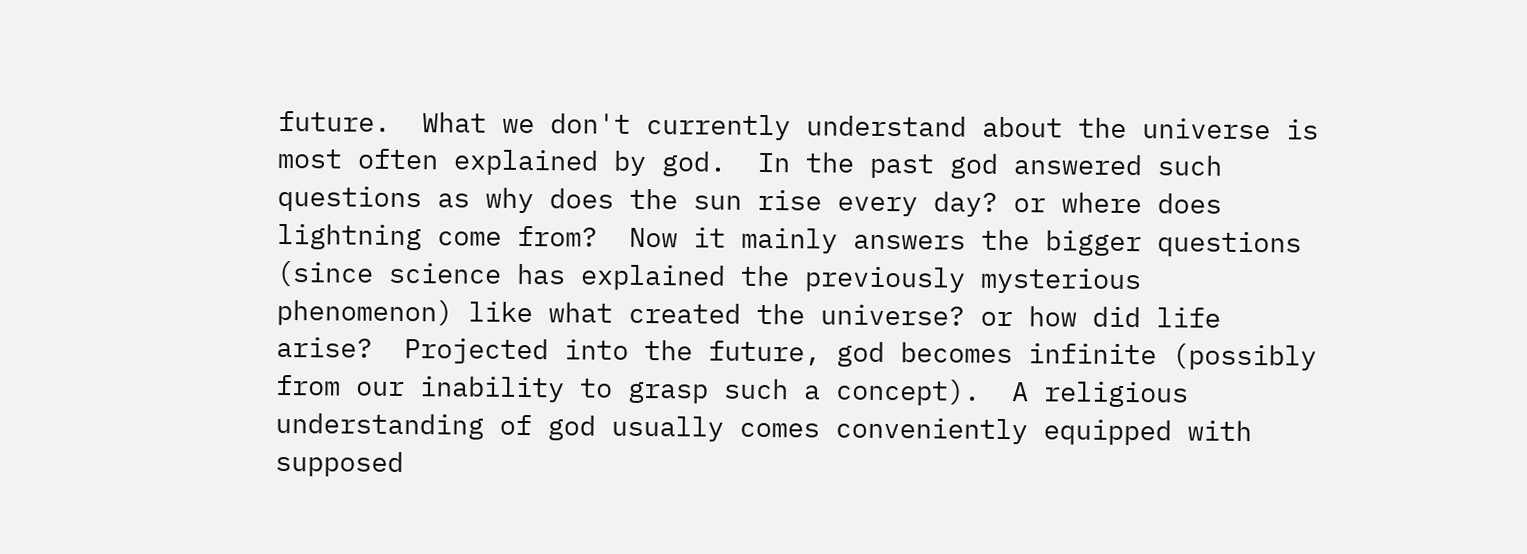future.  What we don't currently understand about the universe is most often explained by god.  In the past god answered such questions as why does the sun rise every day? or where does lightning come from?  Now it mainly answers the bigger questions (since science has explained the previously mysterious phenomenon) like what created the universe? or how did life arise?  Projected into the future, god becomes infinite (possibly from our inability to grasp such a concept).  A religious understanding of god usually comes conveniently equipped with supposed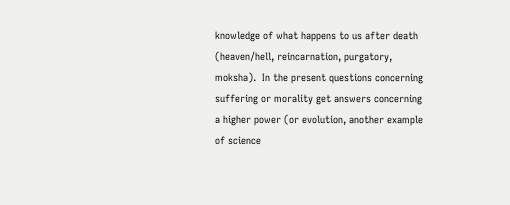knowledge of what happens to us after death (heaven/hell, reincarnation, purgatory, moksha).  In the present questions concerning suffering or morality get answers concerning a higher power (or evolution, another example of science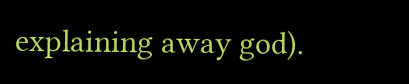explaining away god).